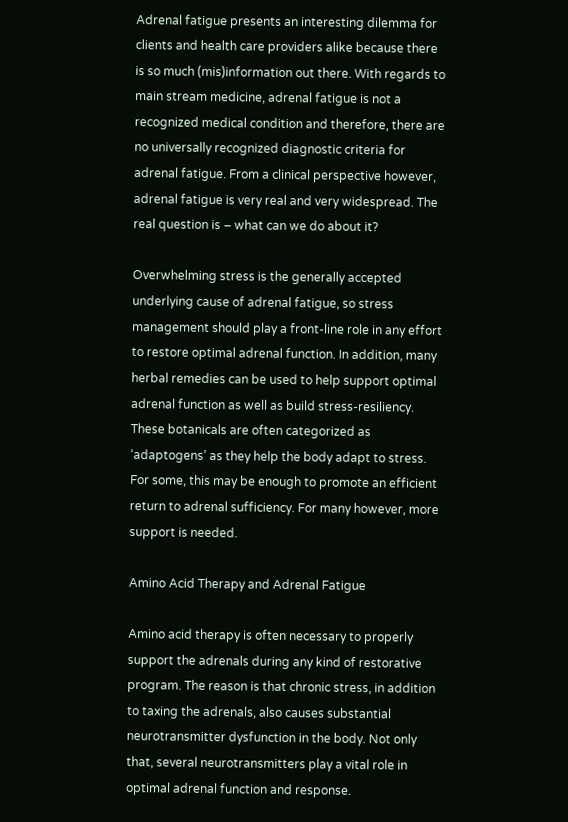Adrenal fatigue presents an interesting dilemma for clients and health care providers alike because there is so much (mis)information out there. With regards to main stream medicine, adrenal fatigue is not a recognized medical condition and therefore, there are no universally recognized diagnostic criteria for adrenal fatigue. From a clinical perspective however, adrenal fatigue is very real and very widespread. The real question is – what can we do about it?

Overwhelming stress is the generally accepted underlying cause of adrenal fatigue, so stress management should play a front-line role in any effort to restore optimal adrenal function. In addition, many herbal remedies can be used to help support optimal adrenal function as well as build stress-resiliency. These botanicals are often categorized as ‘adaptogens’ as they help the body adapt to stress. For some, this may be enough to promote an efficient return to adrenal sufficiency. For many however, more support is needed.

Amino Acid Therapy and Adrenal Fatigue

Amino acid therapy is often necessary to properly support the adrenals during any kind of restorative program. The reason is that chronic stress, in addition to taxing the adrenals, also causes substantial neurotransmitter dysfunction in the body. Not only that, several neurotransmitters play a vital role in optimal adrenal function and response.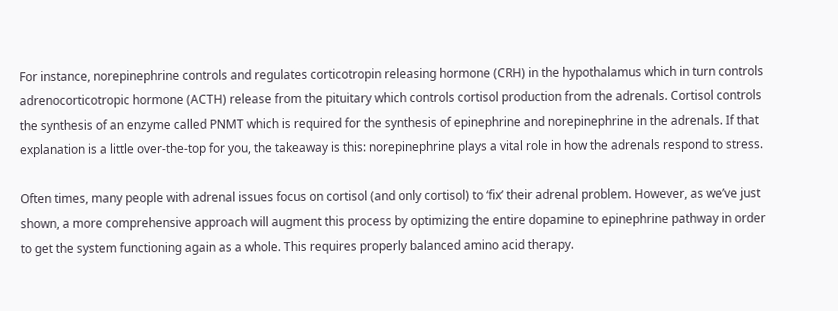For instance, norepinephrine controls and regulates corticotropin releasing hormone (CRH) in the hypothalamus which in turn controls adrenocorticotropic hormone (ACTH) release from the pituitary which controls cortisol production from the adrenals. Cortisol controls the synthesis of an enzyme called PNMT which is required for the synthesis of epinephrine and norepinephrine in the adrenals. If that explanation is a little over-the-top for you, the takeaway is this: norepinephrine plays a vital role in how the adrenals respond to stress.

Often times, many people with adrenal issues focus on cortisol (and only cortisol) to ‘fix’ their adrenal problem. However, as we’ve just shown, a more comprehensive approach will augment this process by optimizing the entire dopamine to epinephrine pathway in order to get the system functioning again as a whole. This requires properly balanced amino acid therapy.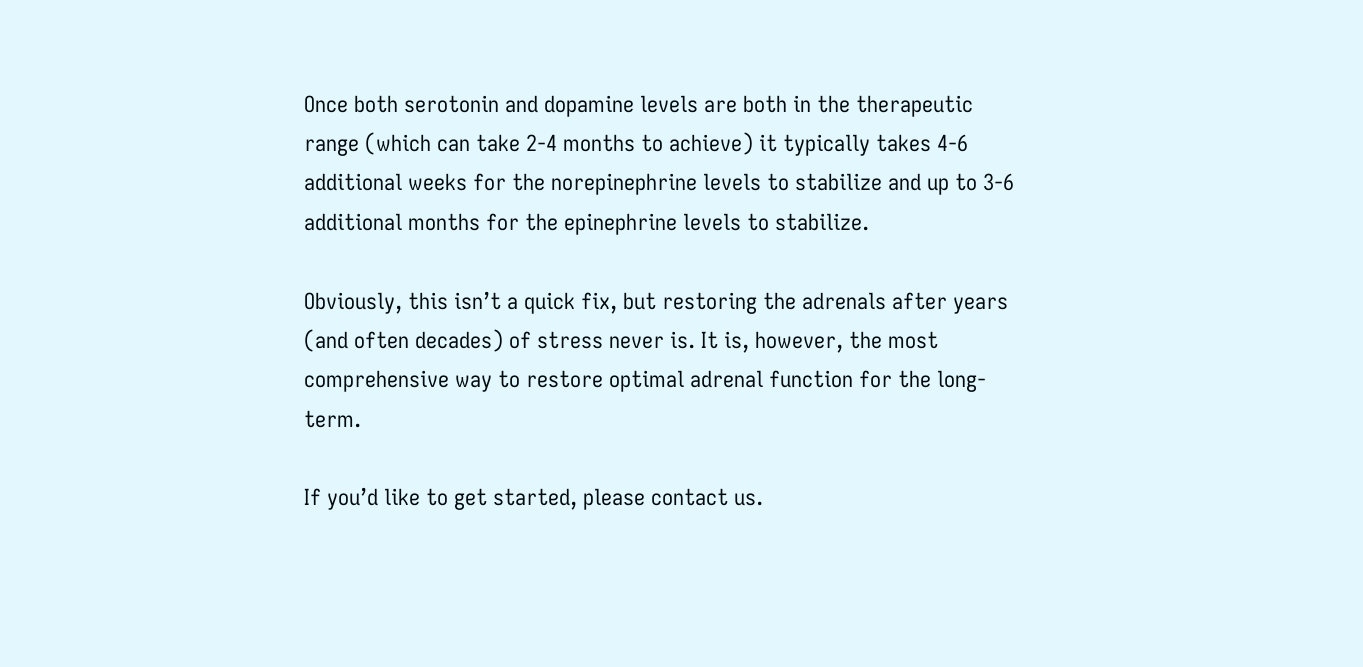Once both serotonin and dopamine levels are both in the therapeutic range (which can take 2-4 months to achieve) it typically takes 4-6 additional weeks for the norepinephrine levels to stabilize and up to 3-6 additional months for the epinephrine levels to stabilize.

Obviously, this isn’t a quick fix, but restoring the adrenals after years (and often decades) of stress never is. It is, however, the most comprehensive way to restore optimal adrenal function for the long-term.

If you’d like to get started, please contact us.